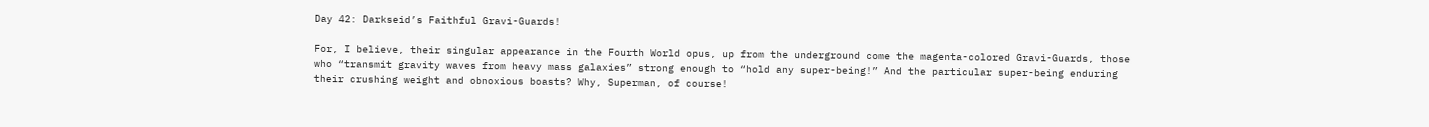Day 42: Darkseid’s Faithful Gravi-Guards!

For, I believe, their singular appearance in the Fourth World opus, up from the underground come the magenta-colored Gravi-Guards, those who “transmit gravity waves from heavy mass galaxies” strong enough to “hold any super-being!” And the particular super-being enduring their crushing weight and obnoxious boasts? Why, Superman, of course!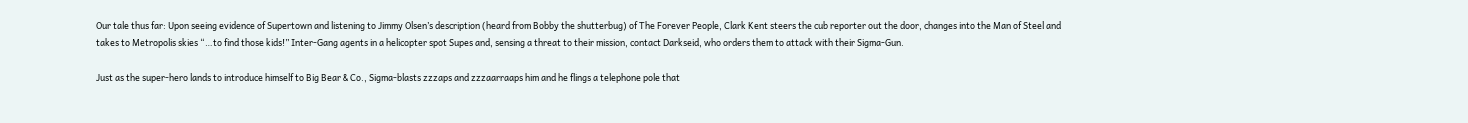Our tale thus far: Upon seeing evidence of Supertown and listening to Jimmy Olsen’s description (heard from Bobby the shutterbug) of The Forever People, Clark Kent steers the cub reporter out the door, changes into the Man of Steel and takes to Metropolis skies “…to find those kids!” Inter-Gang agents in a helicopter spot Supes and, sensing a threat to their mission, contact Darkseid, who orders them to attack with their Sigma-Gun.

Just as the super-hero lands to introduce himself to Big Bear & Co., Sigma-blasts zzzaps and zzzaarraaps him and he flings a telephone pole that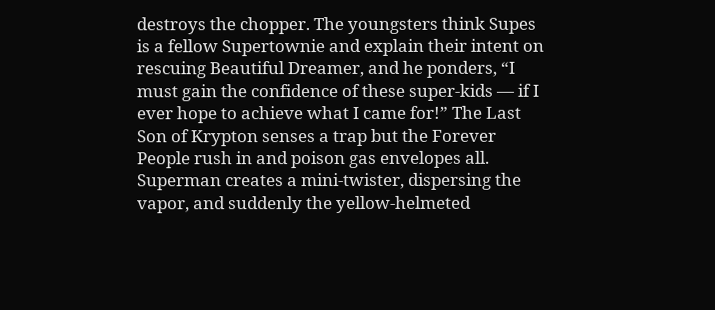destroys the chopper. The youngsters think Supes is a fellow Supertownie and explain their intent on rescuing Beautiful Dreamer, and he ponders, “I must gain the confidence of these super-kids — if I ever hope to achieve what I came for!” The Last Son of Krypton senses a trap but the Forever People rush in and poison gas envelopes all. Superman creates a mini-twister, dispersing the vapor, and suddenly the yellow-helmeted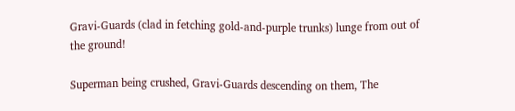Gravi-Guards (clad in fetching gold-and-purple trunks) lunge from out of the ground!

Superman being crushed, Gravi-Guards descending on them, The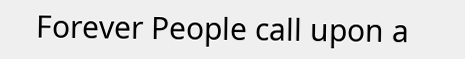Forever People call upon a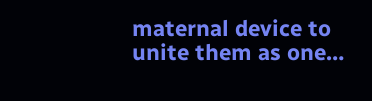maternal device to unite them as one…